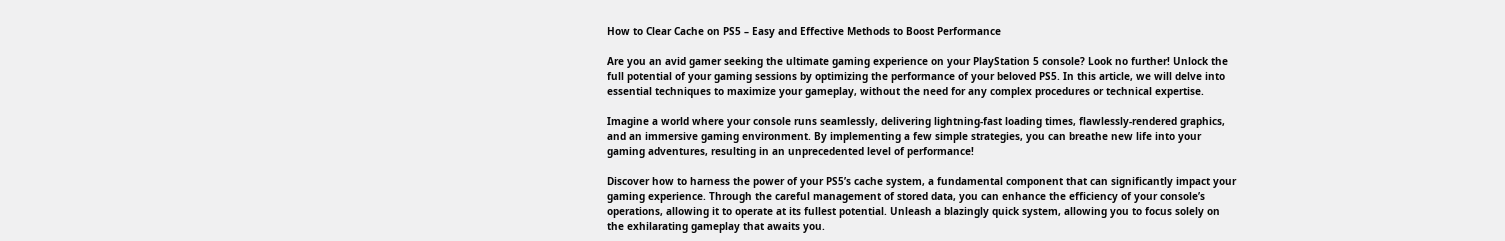How to Clear Cache on PS5 – Easy and Effective Methods to Boost Performance

Are you an avid gamer seeking the ultimate gaming experience on your PlayStation 5 console? Look no further! Unlock the full potential of your gaming sessions by optimizing the performance of your beloved PS5. In this article, we will delve into essential techniques to maximize your gameplay, without the need for any complex procedures or technical expertise.

Imagine a world where your console runs seamlessly, delivering lightning-fast loading times, flawlessly-rendered graphics, and an immersive gaming environment. By implementing a few simple strategies, you can breathe new life into your gaming adventures, resulting in an unprecedented level of performance!

Discover how to harness the power of your PS5’s cache system, a fundamental component that can significantly impact your gaming experience. Through the careful management of stored data, you can enhance the efficiency of your console’s operations, allowing it to operate at its fullest potential. Unleash a blazingly quick system, allowing you to focus solely on the exhilarating gameplay that awaits you.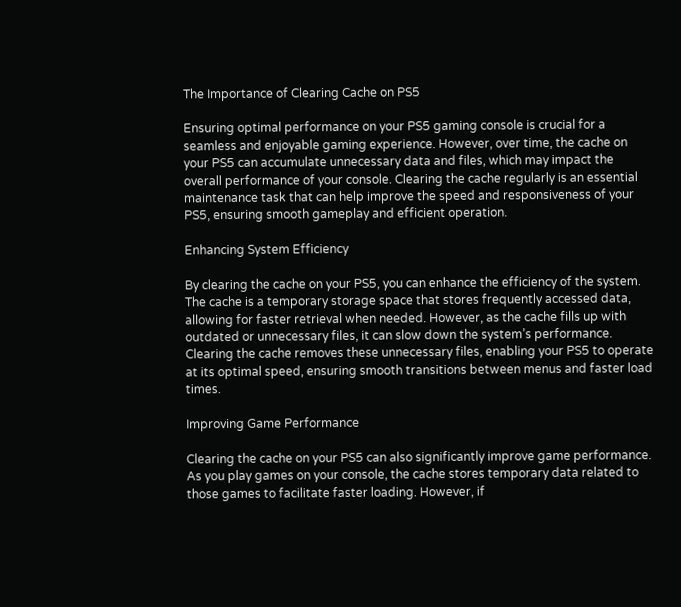The Importance of Clearing Cache on PS5

Ensuring optimal performance on your PS5 gaming console is crucial for a seamless and enjoyable gaming experience. However, over time, the cache on your PS5 can accumulate unnecessary data and files, which may impact the overall performance of your console. Clearing the cache regularly is an essential maintenance task that can help improve the speed and responsiveness of your PS5, ensuring smooth gameplay and efficient operation.

Enhancing System Efficiency

By clearing the cache on your PS5, you can enhance the efficiency of the system. The cache is a temporary storage space that stores frequently accessed data, allowing for faster retrieval when needed. However, as the cache fills up with outdated or unnecessary files, it can slow down the system’s performance. Clearing the cache removes these unnecessary files, enabling your PS5 to operate at its optimal speed, ensuring smooth transitions between menus and faster load times.

Improving Game Performance

Clearing the cache on your PS5 can also significantly improve game performance. As you play games on your console, the cache stores temporary data related to those games to facilitate faster loading. However, if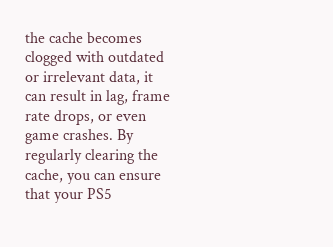the cache becomes clogged with outdated or irrelevant data, it can result in lag, frame rate drops, or even game crashes. By regularly clearing the cache, you can ensure that your PS5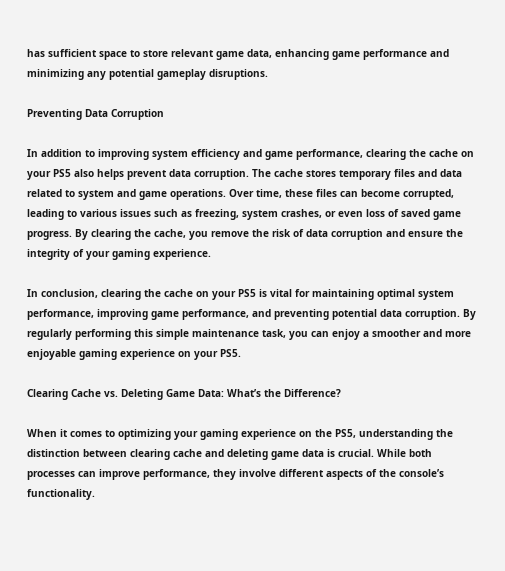has sufficient space to store relevant game data, enhancing game performance and minimizing any potential gameplay disruptions.

Preventing Data Corruption

In addition to improving system efficiency and game performance, clearing the cache on your PS5 also helps prevent data corruption. The cache stores temporary files and data related to system and game operations. Over time, these files can become corrupted, leading to various issues such as freezing, system crashes, or even loss of saved game progress. By clearing the cache, you remove the risk of data corruption and ensure the integrity of your gaming experience.

In conclusion, clearing the cache on your PS5 is vital for maintaining optimal system performance, improving game performance, and preventing potential data corruption. By regularly performing this simple maintenance task, you can enjoy a smoother and more enjoyable gaming experience on your PS5.

Clearing Cache vs. Deleting Game Data: What’s the Difference?

When it comes to optimizing your gaming experience on the PS5, understanding the distinction between clearing cache and deleting game data is crucial. While both processes can improve performance, they involve different aspects of the console’s functionality.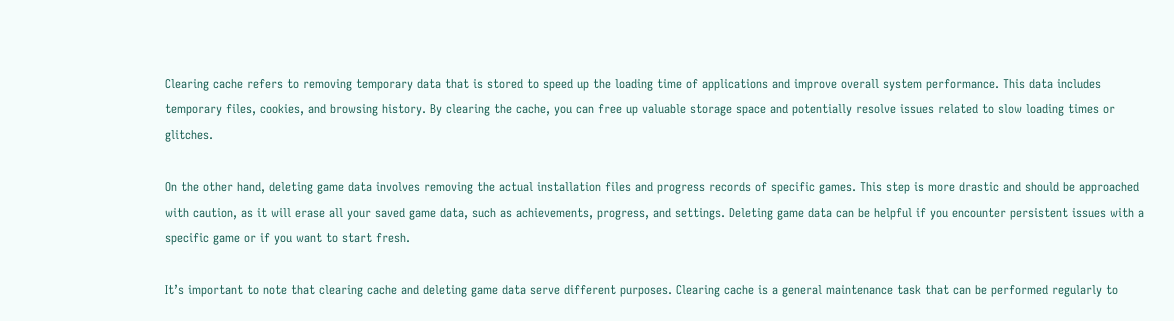Clearing cache refers to removing temporary data that is stored to speed up the loading time of applications and improve overall system performance. This data includes temporary files, cookies, and browsing history. By clearing the cache, you can free up valuable storage space and potentially resolve issues related to slow loading times or glitches.

On the other hand, deleting game data involves removing the actual installation files and progress records of specific games. This step is more drastic and should be approached with caution, as it will erase all your saved game data, such as achievements, progress, and settings. Deleting game data can be helpful if you encounter persistent issues with a specific game or if you want to start fresh.

It’s important to note that clearing cache and deleting game data serve different purposes. Clearing cache is a general maintenance task that can be performed regularly to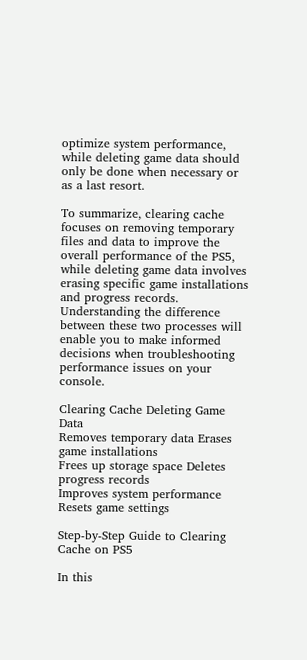optimize system performance, while deleting game data should only be done when necessary or as a last resort.

To summarize, clearing cache focuses on removing temporary files and data to improve the overall performance of the PS5, while deleting game data involves erasing specific game installations and progress records. Understanding the difference between these two processes will enable you to make informed decisions when troubleshooting performance issues on your console.

Clearing Cache Deleting Game Data
Removes temporary data Erases game installations
Frees up storage space Deletes progress records
Improves system performance Resets game settings

Step-by-Step Guide to Clearing Cache on PS5

In this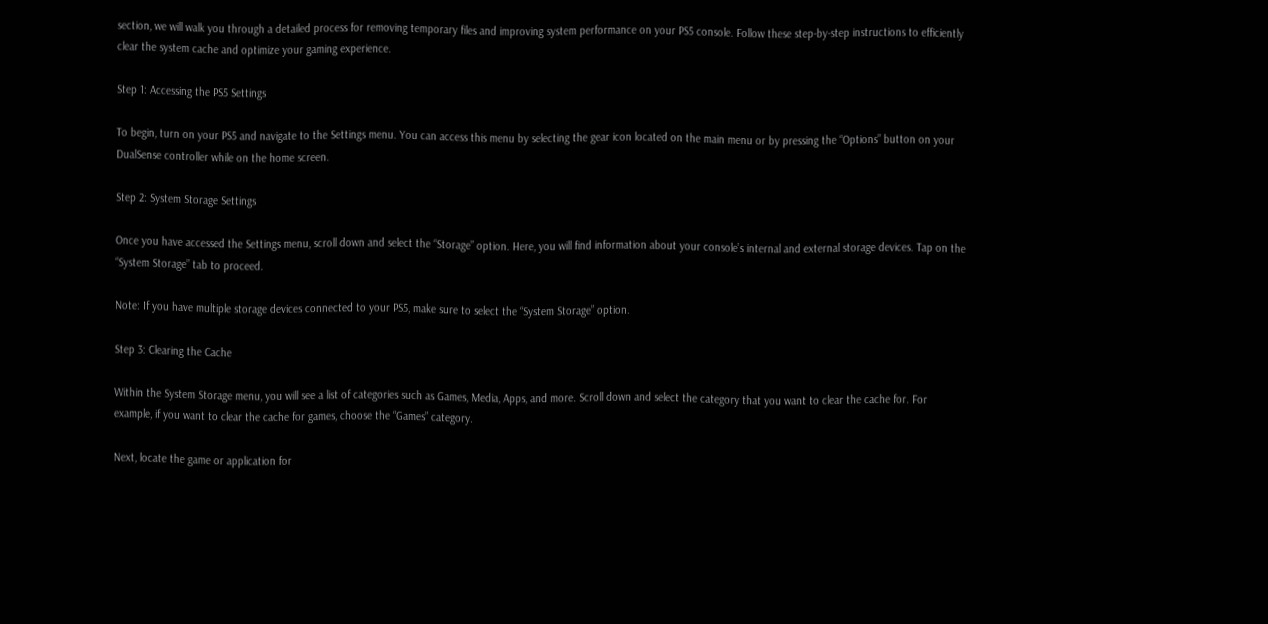section, we will walk you through a detailed process for removing temporary files and improving system performance on your PS5 console. Follow these step-by-step instructions to efficiently clear the system cache and optimize your gaming experience.

Step 1: Accessing the PS5 Settings

To begin, turn on your PS5 and navigate to the Settings menu. You can access this menu by selecting the gear icon located on the main menu or by pressing the “Options” button on your DualSense controller while on the home screen.

Step 2: System Storage Settings

Once you have accessed the Settings menu, scroll down and select the “Storage” option. Here, you will find information about your console’s internal and external storage devices. Tap on the “System Storage” tab to proceed.

Note: If you have multiple storage devices connected to your PS5, make sure to select the “System Storage” option.

Step 3: Clearing the Cache

Within the System Storage menu, you will see a list of categories such as Games, Media, Apps, and more. Scroll down and select the category that you want to clear the cache for. For example, if you want to clear the cache for games, choose the “Games” category.

Next, locate the game or application for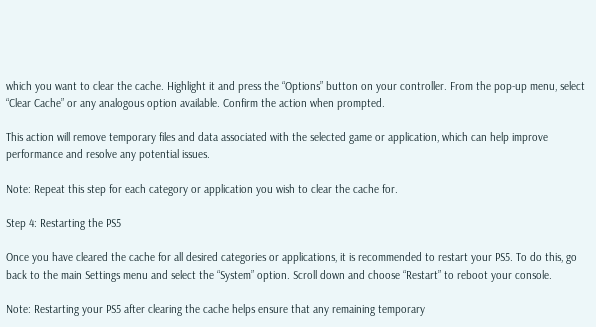which you want to clear the cache. Highlight it and press the “Options” button on your controller. From the pop-up menu, select “Clear Cache” or any analogous option available. Confirm the action when prompted.

This action will remove temporary files and data associated with the selected game or application, which can help improve performance and resolve any potential issues.

Note: Repeat this step for each category or application you wish to clear the cache for.

Step 4: Restarting the PS5

Once you have cleared the cache for all desired categories or applications, it is recommended to restart your PS5. To do this, go back to the main Settings menu and select the “System” option. Scroll down and choose “Restart” to reboot your console.

Note: Restarting your PS5 after clearing the cache helps ensure that any remaining temporary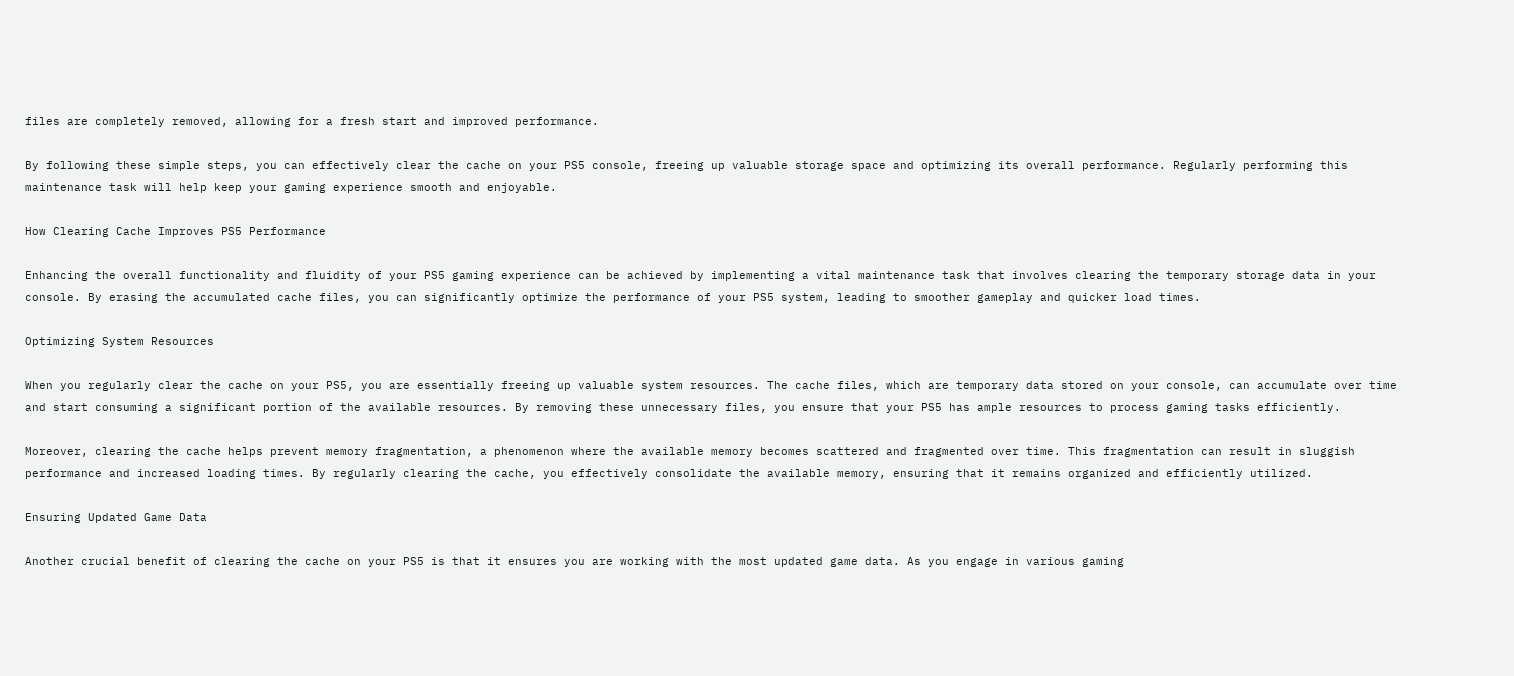files are completely removed, allowing for a fresh start and improved performance.

By following these simple steps, you can effectively clear the cache on your PS5 console, freeing up valuable storage space and optimizing its overall performance. Regularly performing this maintenance task will help keep your gaming experience smooth and enjoyable.

How Clearing Cache Improves PS5 Performance

Enhancing the overall functionality and fluidity of your PS5 gaming experience can be achieved by implementing a vital maintenance task that involves clearing the temporary storage data in your console. By erasing the accumulated cache files, you can significantly optimize the performance of your PS5 system, leading to smoother gameplay and quicker load times.

Optimizing System Resources

When you regularly clear the cache on your PS5, you are essentially freeing up valuable system resources. The cache files, which are temporary data stored on your console, can accumulate over time and start consuming a significant portion of the available resources. By removing these unnecessary files, you ensure that your PS5 has ample resources to process gaming tasks efficiently.

Moreover, clearing the cache helps prevent memory fragmentation, a phenomenon where the available memory becomes scattered and fragmented over time. This fragmentation can result in sluggish performance and increased loading times. By regularly clearing the cache, you effectively consolidate the available memory, ensuring that it remains organized and efficiently utilized.

Ensuring Updated Game Data

Another crucial benefit of clearing the cache on your PS5 is that it ensures you are working with the most updated game data. As you engage in various gaming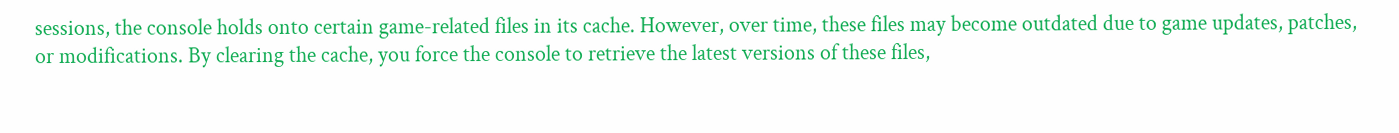sessions, the console holds onto certain game-related files in its cache. However, over time, these files may become outdated due to game updates, patches, or modifications. By clearing the cache, you force the console to retrieve the latest versions of these files,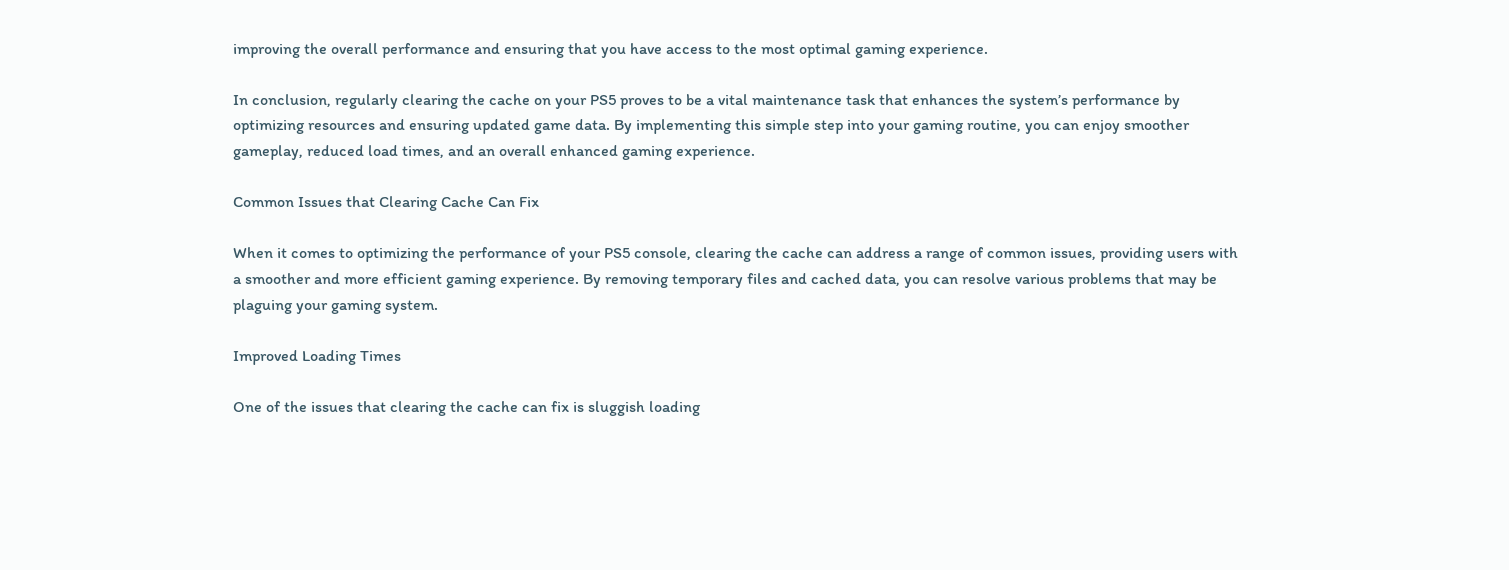improving the overall performance and ensuring that you have access to the most optimal gaming experience.

In conclusion, regularly clearing the cache on your PS5 proves to be a vital maintenance task that enhances the system’s performance by optimizing resources and ensuring updated game data. By implementing this simple step into your gaming routine, you can enjoy smoother gameplay, reduced load times, and an overall enhanced gaming experience.

Common Issues that Clearing Cache Can Fix

When it comes to optimizing the performance of your PS5 console, clearing the cache can address a range of common issues, providing users with a smoother and more efficient gaming experience. By removing temporary files and cached data, you can resolve various problems that may be plaguing your gaming system.

Improved Loading Times

One of the issues that clearing the cache can fix is sluggish loading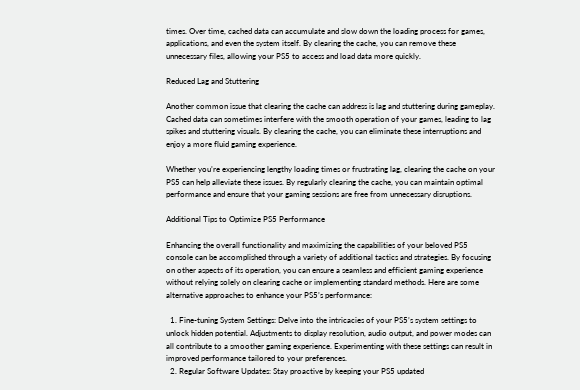times. Over time, cached data can accumulate and slow down the loading process for games, applications, and even the system itself. By clearing the cache, you can remove these unnecessary files, allowing your PS5 to access and load data more quickly.

Reduced Lag and Stuttering

Another common issue that clearing the cache can address is lag and stuttering during gameplay. Cached data can sometimes interfere with the smooth operation of your games, leading to lag spikes and stuttering visuals. By clearing the cache, you can eliminate these interruptions and enjoy a more fluid gaming experience.

Whether you’re experiencing lengthy loading times or frustrating lag, clearing the cache on your PS5 can help alleviate these issues. By regularly clearing the cache, you can maintain optimal performance and ensure that your gaming sessions are free from unnecessary disruptions.

Additional Tips to Optimize PS5 Performance

Enhancing the overall functionality and maximizing the capabilities of your beloved PS5 console can be accomplished through a variety of additional tactics and strategies. By focusing on other aspects of its operation, you can ensure a seamless and efficient gaming experience without relying solely on clearing cache or implementing standard methods. Here are some alternative approaches to enhance your PS5’s performance:

  1. Fine-tuning System Settings: Delve into the intricacies of your PS5’s system settings to unlock hidden potential. Adjustments to display resolution, audio output, and power modes can all contribute to a smoother gaming experience. Experimenting with these settings can result in improved performance tailored to your preferences.
  2. Regular Software Updates: Stay proactive by keeping your PS5 updated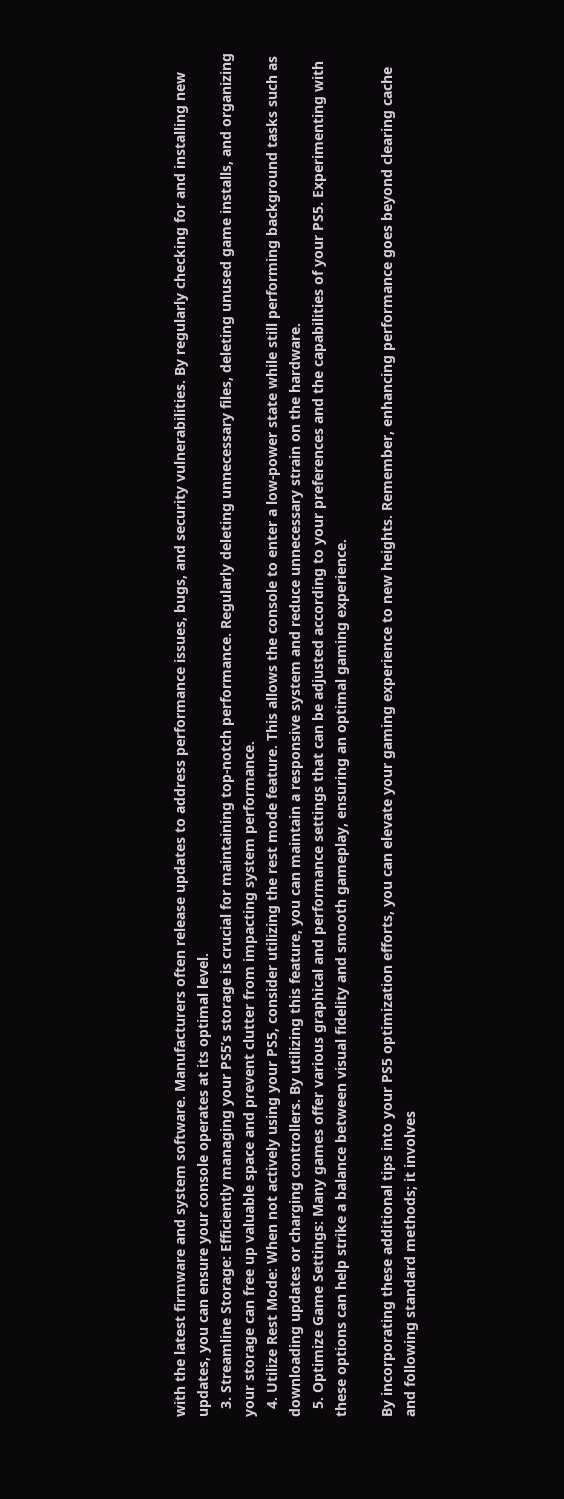with the latest firmware and system software. Manufacturers often release updates to address performance issues, bugs, and security vulnerabilities. By regularly checking for and installing new updates, you can ensure your console operates at its optimal level.
  3. Streamline Storage: Efficiently managing your PS5’s storage is crucial for maintaining top-notch performance. Regularly deleting unnecessary files, deleting unused game installs, and organizing your storage can free up valuable space and prevent clutter from impacting system performance.
  4. Utilize Rest Mode: When not actively using your PS5, consider utilizing the rest mode feature. This allows the console to enter a low-power state while still performing background tasks such as downloading updates or charging controllers. By utilizing this feature, you can maintain a responsive system and reduce unnecessary strain on the hardware.
  5. Optimize Game Settings: Many games offer various graphical and performance settings that can be adjusted according to your preferences and the capabilities of your PS5. Experimenting with these options can help strike a balance between visual fidelity and smooth gameplay, ensuring an optimal gaming experience.

By incorporating these additional tips into your PS5 optimization efforts, you can elevate your gaming experience to new heights. Remember, enhancing performance goes beyond clearing cache and following standard methods; it involves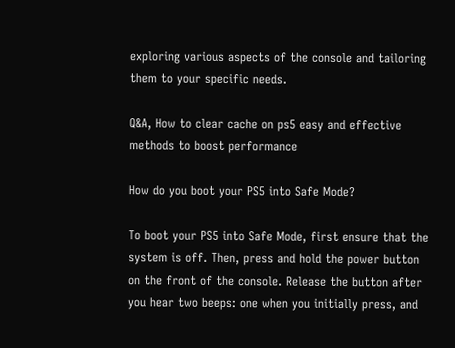exploring various aspects of the console and tailoring them to your specific needs.

Q&A, How to clear cache on ps5 easy and effective methods to boost performance

How do you boot your PS5 into Safe Mode?

To boot your PS5 into Safe Mode, first ensure that the system is off. Then, press and hold the power button on the front of the console. Release the button after you hear two beeps: one when you initially press, and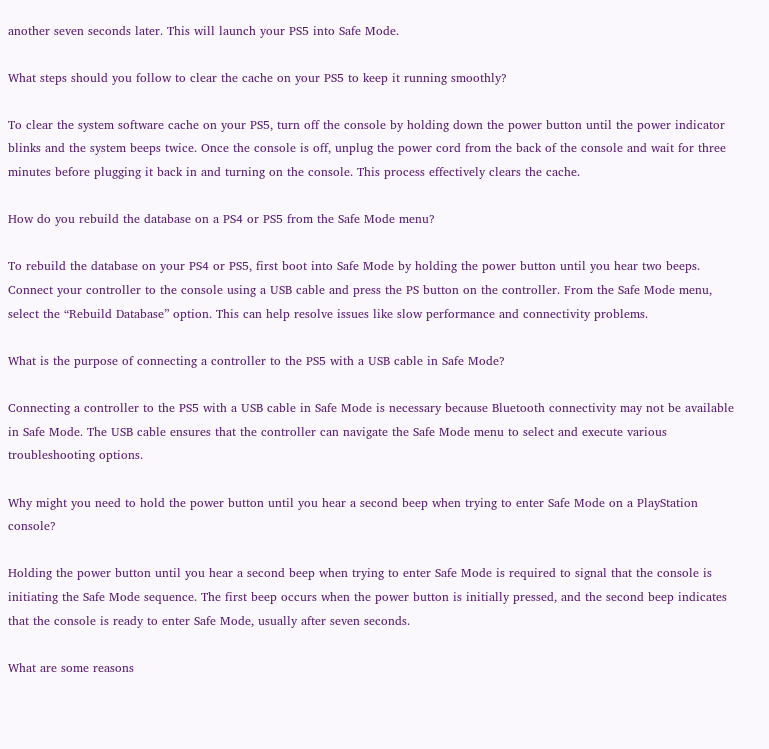another seven seconds later. This will launch your PS5 into Safe Mode.

What steps should you follow to clear the cache on your PS5 to keep it running smoothly?

To clear the system software cache on your PS5, turn off the console by holding down the power button until the power indicator blinks and the system beeps twice. Once the console is off, unplug the power cord from the back of the console and wait for three minutes before plugging it back in and turning on the console. This process effectively clears the cache.

How do you rebuild the database on a PS4 or PS5 from the Safe Mode menu?

To rebuild the database on your PS4 or PS5, first boot into Safe Mode by holding the power button until you hear two beeps. Connect your controller to the console using a USB cable and press the PS button on the controller. From the Safe Mode menu, select the “Rebuild Database” option. This can help resolve issues like slow performance and connectivity problems.

What is the purpose of connecting a controller to the PS5 with a USB cable in Safe Mode?

Connecting a controller to the PS5 with a USB cable in Safe Mode is necessary because Bluetooth connectivity may not be available in Safe Mode. The USB cable ensures that the controller can navigate the Safe Mode menu to select and execute various troubleshooting options.

Why might you need to hold the power button until you hear a second beep when trying to enter Safe Mode on a PlayStation console?

Holding the power button until you hear a second beep when trying to enter Safe Mode is required to signal that the console is initiating the Safe Mode sequence. The first beep occurs when the power button is initially pressed, and the second beep indicates that the console is ready to enter Safe Mode, usually after seven seconds.

What are some reasons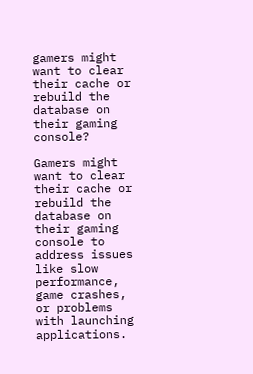gamers might want to clear their cache or rebuild the database on their gaming console?

Gamers might want to clear their cache or rebuild the database on their gaming console to address issues like slow performance, game crashes, or problems with launching applications.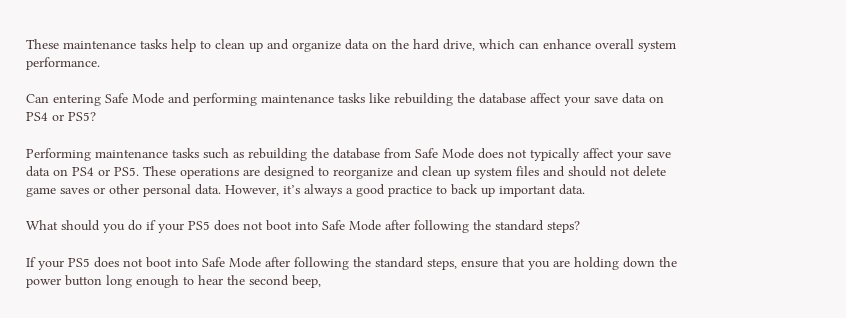These maintenance tasks help to clean up and organize data on the hard drive, which can enhance overall system performance.

Can entering Safe Mode and performing maintenance tasks like rebuilding the database affect your save data on PS4 or PS5?

Performing maintenance tasks such as rebuilding the database from Safe Mode does not typically affect your save data on PS4 or PS5. These operations are designed to reorganize and clean up system files and should not delete game saves or other personal data. However, it’s always a good practice to back up important data.

What should you do if your PS5 does not boot into Safe Mode after following the standard steps?

If your PS5 does not boot into Safe Mode after following the standard steps, ensure that you are holding down the power button long enough to hear the second beep,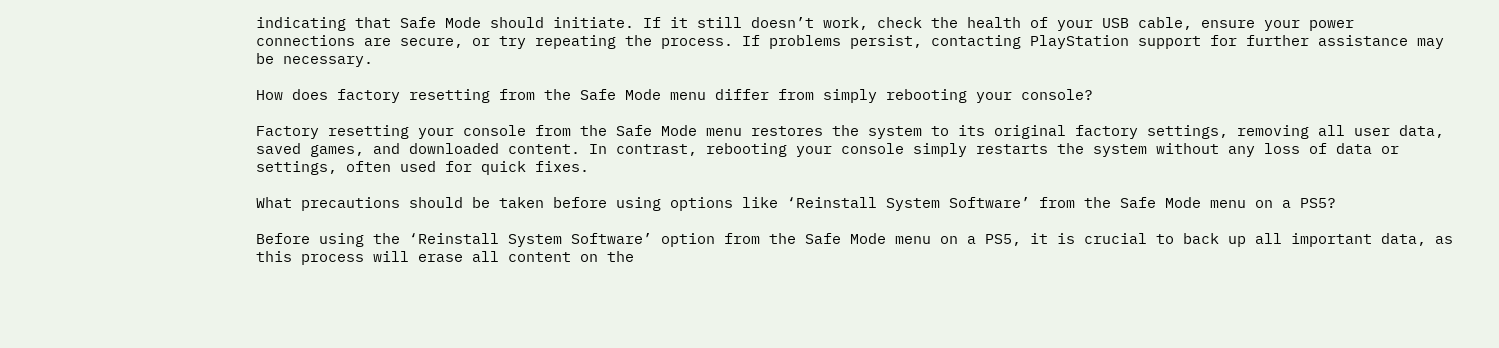indicating that Safe Mode should initiate. If it still doesn’t work, check the health of your USB cable, ensure your power connections are secure, or try repeating the process. If problems persist, contacting PlayStation support for further assistance may be necessary.

How does factory resetting from the Safe Mode menu differ from simply rebooting your console?

Factory resetting your console from the Safe Mode menu restores the system to its original factory settings, removing all user data, saved games, and downloaded content. In contrast, rebooting your console simply restarts the system without any loss of data or settings, often used for quick fixes.

What precautions should be taken before using options like ‘Reinstall System Software’ from the Safe Mode menu on a PS5?

Before using the ‘Reinstall System Software’ option from the Safe Mode menu on a PS5, it is crucial to back up all important data, as this process will erase all content on the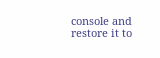console and restore it to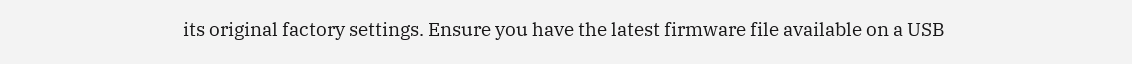its original factory settings. Ensure you have the latest firmware file available on a USB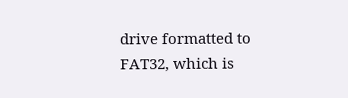drive formatted to FAT32, which is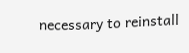necessary to reinstall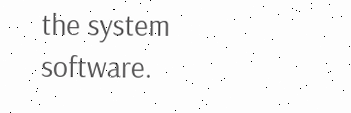the system software.